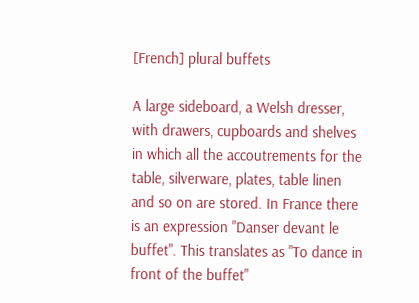[French] plural buffets

A large sideboard, a Welsh dresser, with drawers, cupboards and shelves in which all the accoutrements for the table, silverware, plates, table linen and so on are stored. In France there is an expression "Danser devant le buffet". This translates as "To dance in front of the buffet"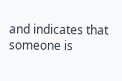and indicates that someone is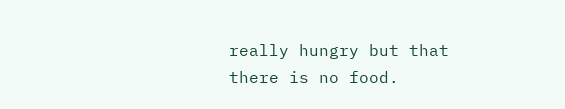really hungry but that there is no food.